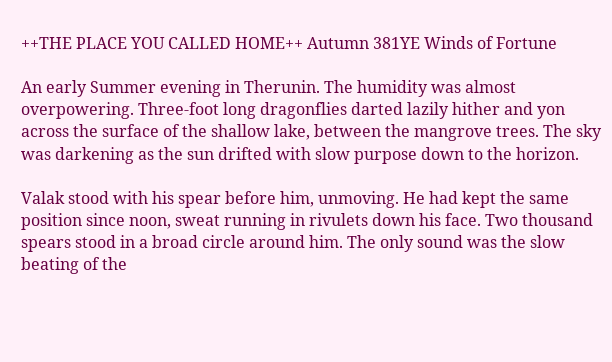++THE PLACE YOU CALLED HOME++ Autumn 381YE Winds of Fortune

An early Summer evening in Therunin. The humidity was almost overpowering. Three-foot long dragonflies darted lazily hither and yon across the surface of the shallow lake, between the mangrove trees. The sky was darkening as the sun drifted with slow purpose down to the horizon.

Valak stood with his spear before him, unmoving. He had kept the same position since noon, sweat running in rivulets down his face. Two thousand spears stood in a broad circle around him. The only sound was the slow beating of the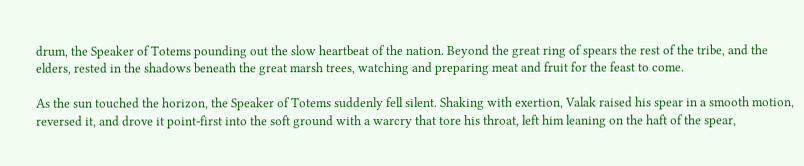drum, the Speaker of Totems pounding out the slow heartbeat of the nation. Beyond the great ring of spears the rest of the tribe, and the elders, rested in the shadows beneath the great marsh trees, watching and preparing meat and fruit for the feast to come.

As the sun touched the horizon, the Speaker of Totems suddenly fell silent. Shaking with exertion, Valak raised his spear in a smooth motion, reversed it, and drove it point-first into the soft ground with a warcry that tore his throat, left him leaning on the haft of the spear,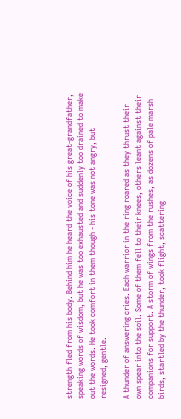strength fled from his body. Behind him he heard the voice of his great-grandfather, speaking words of wisdom, but he was too exhausted and suddenly too drained to make out the words. He took comfort in them though - his tone was not angry, but resigned, gentle.

A thunder of answering cries. Each warrior in the ring roared as they thrust their own spear into the soil. Some of them fell to their knees, others leant against their companions for support. A storm of wings from the rushes, as dozens of pale marsh birds, startled by the thunder, took flight, scattering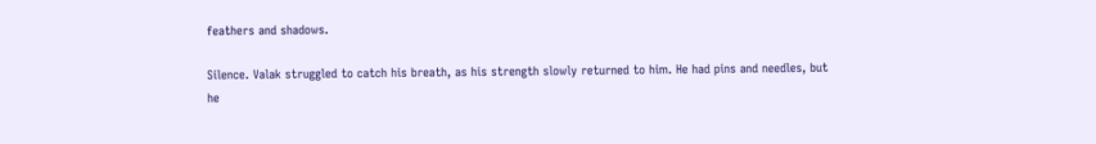feathers and shadows.

Silence. Valak struggled to catch his breath, as his strength slowly returned to him. He had pins and needles, but he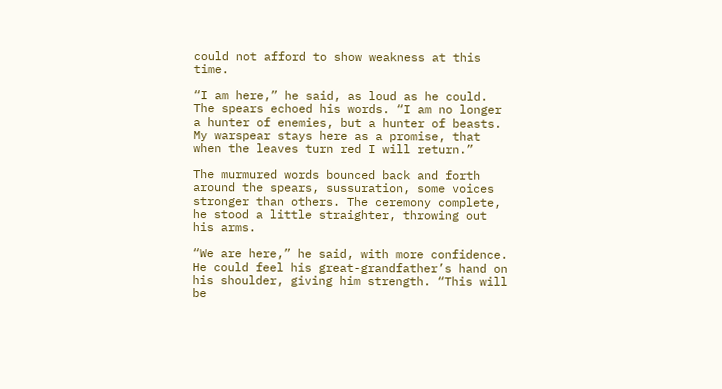could not afford to show weakness at this time.

“I am here,” he said, as loud as he could. The spears echoed his words. “I am no longer a hunter of enemies, but a hunter of beasts. My warspear stays here as a promise, that when the leaves turn red I will return.”

The murmured words bounced back and forth around the spears, sussuration, some voices stronger than others. The ceremony complete, he stood a little straighter, throwing out his arms.

“We are here,” he said, with more confidence. He could feel his great-grandfather’s hand on his shoulder, giving him strength. “This will be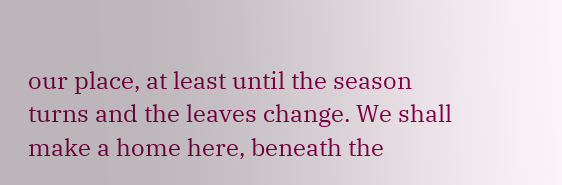our place, at least until the season turns and the leaves change. We shall make a home here, beneath the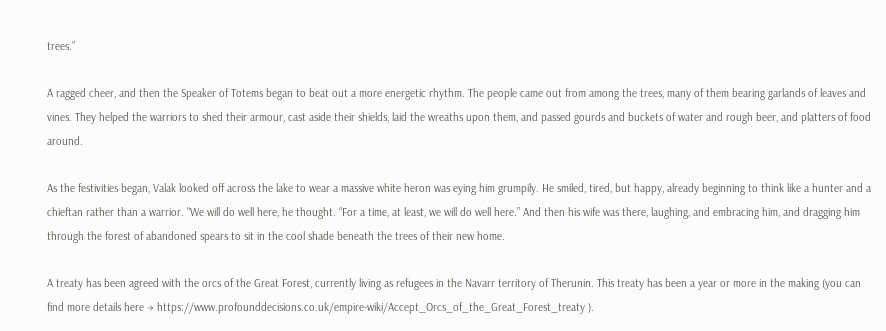trees.”

A ragged cheer, and then the Speaker of Totems began to beat out a more energetic rhythm. The people came out from among the trees, many of them bearing garlands of leaves and vines. They helped the warriors to shed their armour, cast aside their shields, laid the wreaths upon them, and passed gourds and buckets of water and rough beer, and platters of food around.

As the festivities began, Valak looked off across the lake to wear a massive white heron was eying him grumpily. He smiled, tired, but happy, already beginning to think like a hunter and a chieftan rather than a warrior. "We will do well here, he thought. “For a time, at least, we will do well here.” And then his wife was there, laughing, and embracing him, and dragging him through the forest of abandoned spears to sit in the cool shade beneath the trees of their new home.

A treaty has been agreed with the orcs of the Great Forest, currently living as refugees in the Navarr territory of Therunin. This treaty has been a year or more in the making (you can find more details here → https://www.profounddecisions.co.uk/empire-wiki/Accept_Orcs_of_the_Great_Forest_treaty ).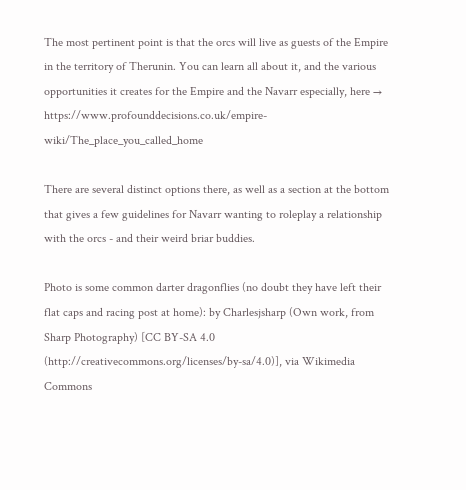The most pertinent point is that the orcs will live as guests of the Empire in the territory of Therunin. You can learn all about it, and the various opportunities it creates for the Empire and the Navarr especially, here → https://www.profounddecisions.co.uk/empire-wiki/The_place_you_called_home

There are several distinct options there, as well as a section at the bottom that gives a few guidelines for Navarr wanting to roleplay a relationship with the orcs - and their weird briar buddies.

Photo is some common darter dragonflies (no doubt they have left their flat caps and racing post at home): by Charlesjsharp (Own work, from Sharp Photography) [CC BY-SA 4.0 (http://creativecommons.org/licenses/by-sa/4.0)], via Wikimedia Commons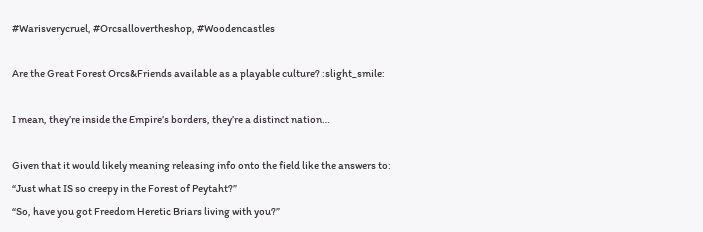#Warisverycruel, #Orcsallovertheshop, #Woodencastles

Are the Great Forest Orcs&Friends available as a playable culture? :slight_smile:

I mean, they’re inside the Empire’s borders, they’re a distinct nation…

Given that it would likely meaning releasing info onto the field like the answers to:
“Just what IS so creepy in the Forest of Peytaht?”
“So, have you got Freedom Heretic Briars living with you?”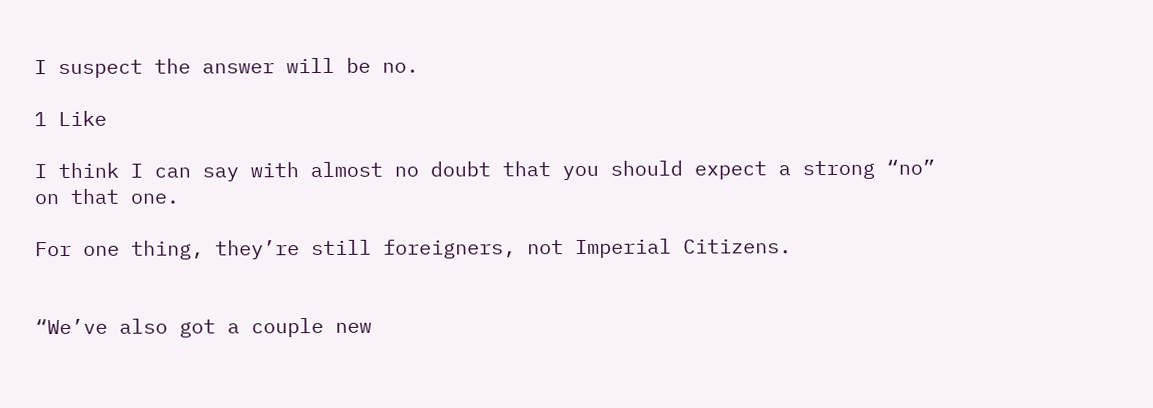I suspect the answer will be no.

1 Like

I think I can say with almost no doubt that you should expect a strong “no” on that one.

For one thing, they’re still foreigners, not Imperial Citizens.


“We’ve also got a couple new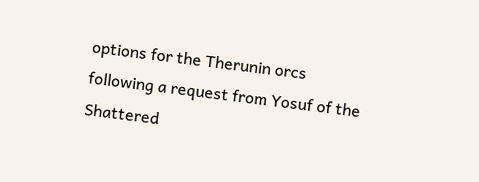options for the Therunin orcs following a request from Yosuf of the Shattered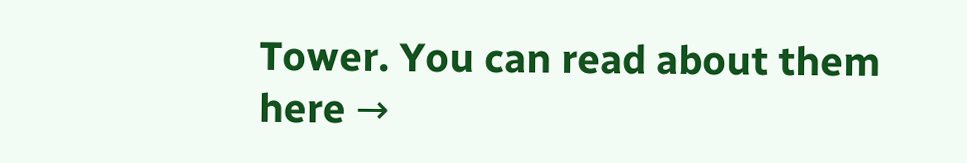Tower. You can read about them here →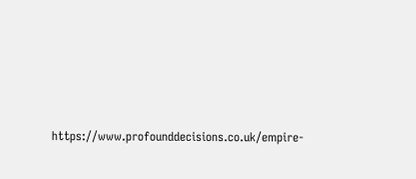https://www.profounddecisions.co.uk/empire-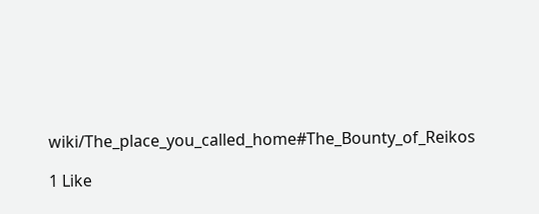wiki/The_place_you_called_home#The_Bounty_of_Reikos

1 Like